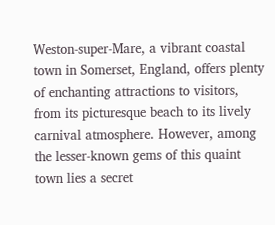Weston-super-Mare, a vibrant coastal town in Somerset, England, offers plenty of enchanting attractions to visitors, from its picturesque beach to its lively carnival atmosphere. However, among the lesser-known gems of this quaint town lies a secret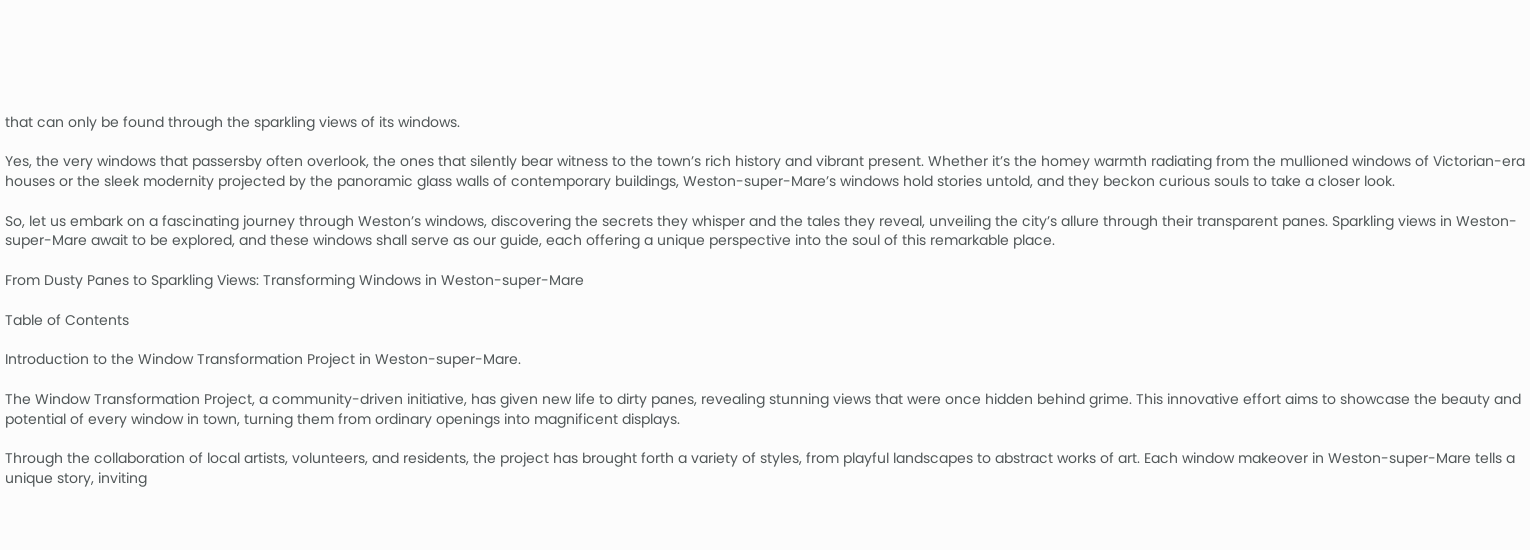that can only be found through the sparkling views of its windows.

Yes, the very windows that passersby often overlook, the ones that silently bear witness to the town’s rich history and vibrant present. Whether it’s the homey warmth radiating from the mullioned windows of Victorian-era houses or the sleek modernity projected by the panoramic glass walls of contemporary buildings, Weston-super-Mare’s windows hold stories untold, and they beckon curious souls to take a closer look.

So, let us embark on a fascinating journey through Weston’s windows, discovering the secrets they whisper and the tales they reveal, unveiling the city’s allure through their transparent panes. Sparkling views in Weston-super-Mare await to be explored, and these windows shall serve as our guide, each offering a unique perspective into the soul of this remarkable place.

From Dusty Panes to Sparkling Views: Transforming Windows in Weston-super-Mare

Table of Contents

Introduction to the Window Transformation Project in Weston-super-Mare.

The Window Transformation Project, a community-driven initiative, has given new life to dirty panes, revealing stunning views that were once hidden behind grime. This innovative effort aims to showcase the beauty and potential of every window in town, turning them from ordinary openings into magnificent displays.

Through the collaboration of local artists, volunteers, and residents, the project has brought forth a variety of styles, from playful landscapes to abstract works of art. Each window makeover in Weston-super-Mare tells a unique story, inviting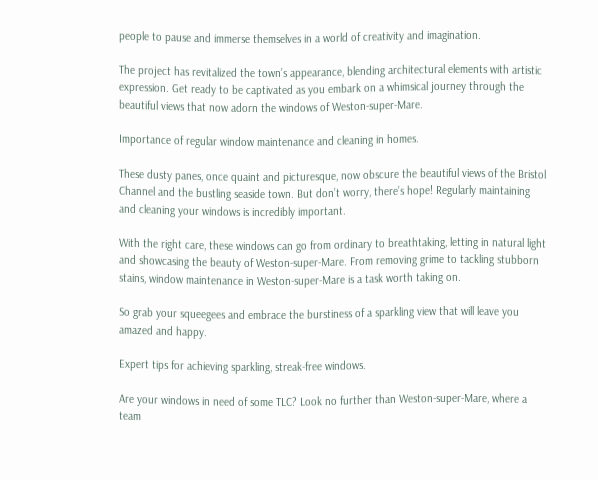people to pause and immerse themselves in a world of creativity and imagination.

The project has revitalized the town’s appearance, blending architectural elements with artistic expression. Get ready to be captivated as you embark on a whimsical journey through the beautiful views that now adorn the windows of Weston-super-Mare.

Importance of regular window maintenance and cleaning in homes.

These dusty panes, once quaint and picturesque, now obscure the beautiful views of the Bristol Channel and the bustling seaside town. But don’t worry, there’s hope! Regularly maintaining and cleaning your windows is incredibly important.

With the right care, these windows can go from ordinary to breathtaking, letting in natural light and showcasing the beauty of Weston-super-Mare. From removing grime to tackling stubborn stains, window maintenance in Weston-super-Mare is a task worth taking on.

So grab your squeegees and embrace the burstiness of a sparkling view that will leave you amazed and happy.

Expert tips for achieving sparkling, streak-free windows.

Are your windows in need of some TLC? Look no further than Weston-super-Mare, where a team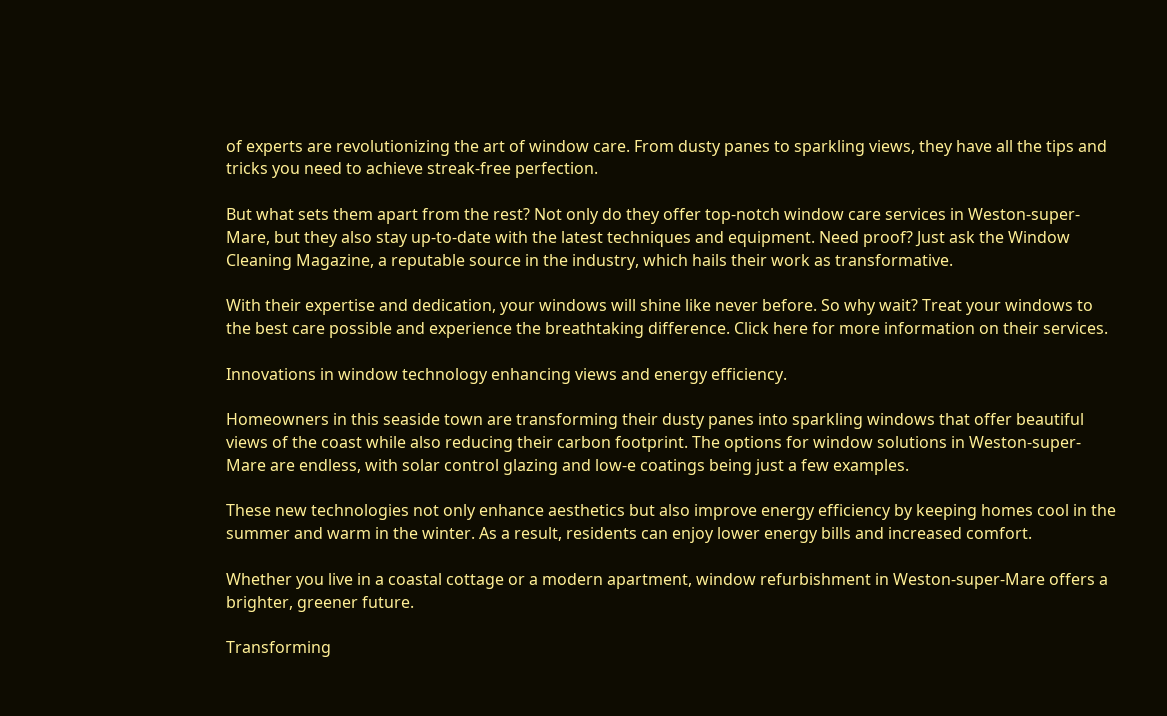of experts are revolutionizing the art of window care. From dusty panes to sparkling views, they have all the tips and tricks you need to achieve streak-free perfection.

But what sets them apart from the rest? Not only do they offer top-notch window care services in Weston-super-Mare, but they also stay up-to-date with the latest techniques and equipment. Need proof? Just ask the Window Cleaning Magazine, a reputable source in the industry, which hails their work as transformative.

With their expertise and dedication, your windows will shine like never before. So why wait? Treat your windows to the best care possible and experience the breathtaking difference. Click here for more information on their services.

Innovations in window technology enhancing views and energy efficiency.

Homeowners in this seaside town are transforming their dusty panes into sparkling windows that offer beautiful views of the coast while also reducing their carbon footprint. The options for window solutions in Weston-super-Mare are endless, with solar control glazing and low-e coatings being just a few examples.

These new technologies not only enhance aesthetics but also improve energy efficiency by keeping homes cool in the summer and warm in the winter. As a result, residents can enjoy lower energy bills and increased comfort.

Whether you live in a coastal cottage or a modern apartment, window refurbishment in Weston-super-Mare offers a brighter, greener future.

Transforming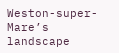Weston-super-Mare’s landscape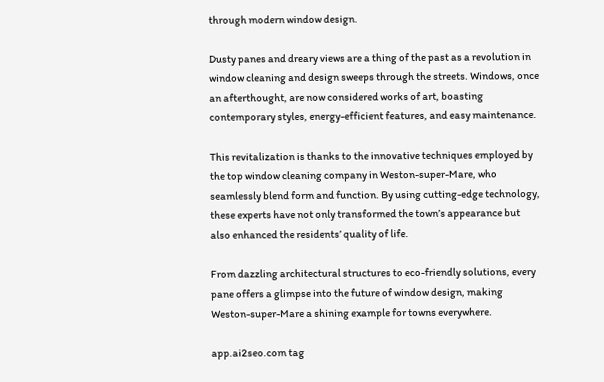through modern window design.

Dusty panes and dreary views are a thing of the past as a revolution in window cleaning and design sweeps through the streets. Windows, once an afterthought, are now considered works of art, boasting contemporary styles, energy-efficient features, and easy maintenance.

This revitalization is thanks to the innovative techniques employed by the top window cleaning company in Weston-super-Mare, who seamlessly blend form and function. By using cutting-edge technology, these experts have not only transformed the town’s appearance but also enhanced the residents’ quality of life.

From dazzling architectural structures to eco-friendly solutions, every pane offers a glimpse into the future of window design, making Weston-super-Mare a shining example for towns everywhere.

app.ai2seo.com tag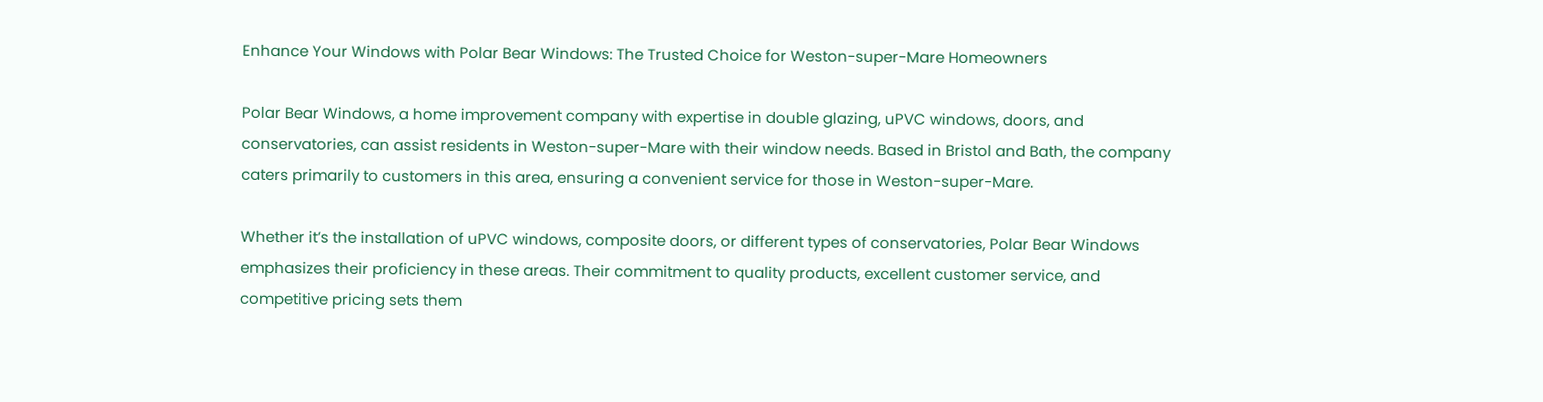Enhance Your Windows with Polar Bear Windows: The Trusted Choice for Weston-super-Mare Homeowners

Polar Bear Windows, a home improvement company with expertise in double glazing, uPVC windows, doors, and conservatories, can assist residents in Weston-super-Mare with their window needs. Based in Bristol and Bath, the company caters primarily to customers in this area, ensuring a convenient service for those in Weston-super-Mare.

Whether it’s the installation of uPVC windows, composite doors, or different types of conservatories, Polar Bear Windows emphasizes their proficiency in these areas. Their commitment to quality products, excellent customer service, and competitive pricing sets them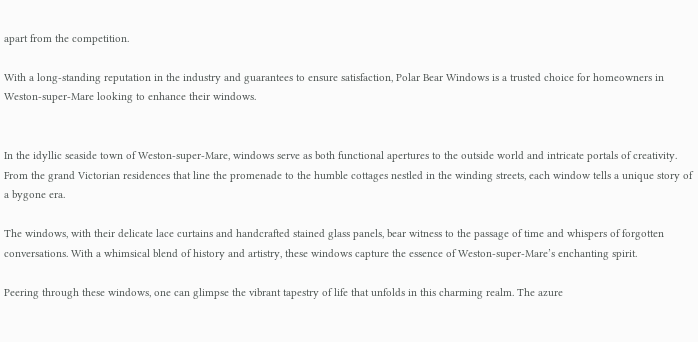apart from the competition.

With a long-standing reputation in the industry and guarantees to ensure satisfaction, Polar Bear Windows is a trusted choice for homeowners in Weston-super-Mare looking to enhance their windows.


In the idyllic seaside town of Weston-super-Mare, windows serve as both functional apertures to the outside world and intricate portals of creativity. From the grand Victorian residences that line the promenade to the humble cottages nestled in the winding streets, each window tells a unique story of a bygone era.

The windows, with their delicate lace curtains and handcrafted stained glass panels, bear witness to the passage of time and whispers of forgotten conversations. With a whimsical blend of history and artistry, these windows capture the essence of Weston-super-Mare’s enchanting spirit.

Peering through these windows, one can glimpse the vibrant tapestry of life that unfolds in this charming realm. The azure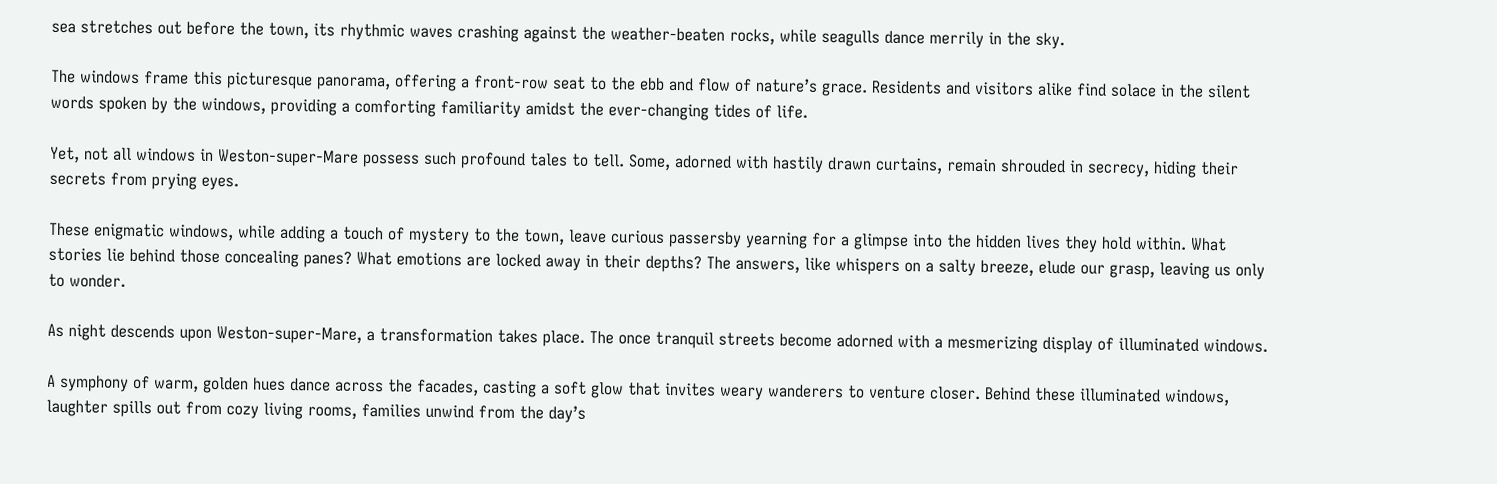sea stretches out before the town, its rhythmic waves crashing against the weather-beaten rocks, while seagulls dance merrily in the sky.

The windows frame this picturesque panorama, offering a front-row seat to the ebb and flow of nature’s grace. Residents and visitors alike find solace in the silent words spoken by the windows, providing a comforting familiarity amidst the ever-changing tides of life.

Yet, not all windows in Weston-super-Mare possess such profound tales to tell. Some, adorned with hastily drawn curtains, remain shrouded in secrecy, hiding their secrets from prying eyes.

These enigmatic windows, while adding a touch of mystery to the town, leave curious passersby yearning for a glimpse into the hidden lives they hold within. What stories lie behind those concealing panes? What emotions are locked away in their depths? The answers, like whispers on a salty breeze, elude our grasp, leaving us only to wonder.

As night descends upon Weston-super-Mare, a transformation takes place. The once tranquil streets become adorned with a mesmerizing display of illuminated windows.

A symphony of warm, golden hues dance across the facades, casting a soft glow that invites weary wanderers to venture closer. Behind these illuminated windows, laughter spills out from cozy living rooms, families unwind from the day’s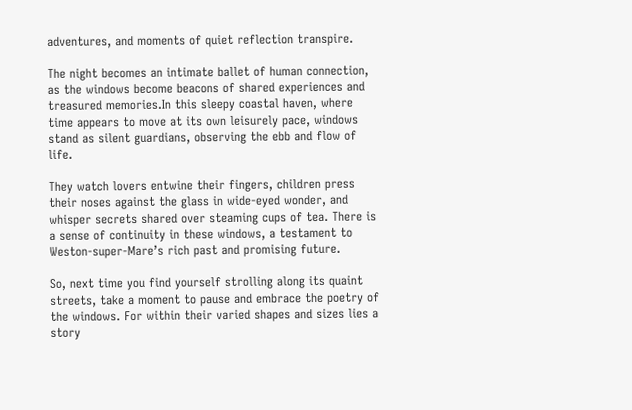adventures, and moments of quiet reflection transpire.

The night becomes an intimate ballet of human connection, as the windows become beacons of shared experiences and treasured memories.In this sleepy coastal haven, where time appears to move at its own leisurely pace, windows stand as silent guardians, observing the ebb and flow of life.

They watch lovers entwine their fingers, children press their noses against the glass in wide-eyed wonder, and whisper secrets shared over steaming cups of tea. There is a sense of continuity in these windows, a testament to Weston-super-Mare’s rich past and promising future.

So, next time you find yourself strolling along its quaint streets, take a moment to pause and embrace the poetry of the windows. For within their varied shapes and sizes lies a story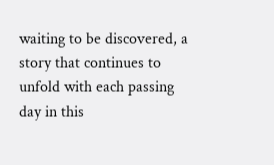waiting to be discovered, a story that continues to unfold with each passing day in this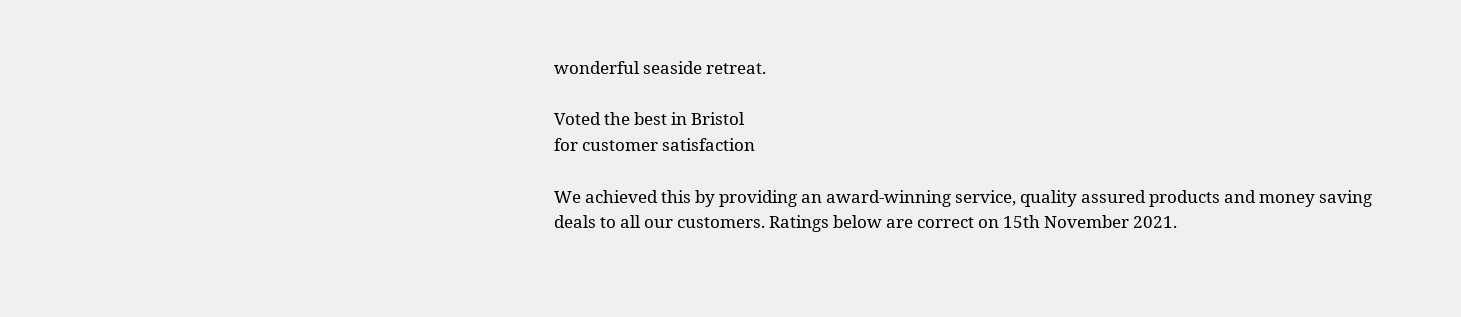wonderful seaside retreat.

Voted the best in Bristol
for customer satisfaction

We achieved this by providing an award-winning service, quality assured products and money saving deals to all our customers. Ratings below are correct on 15th November 2021.